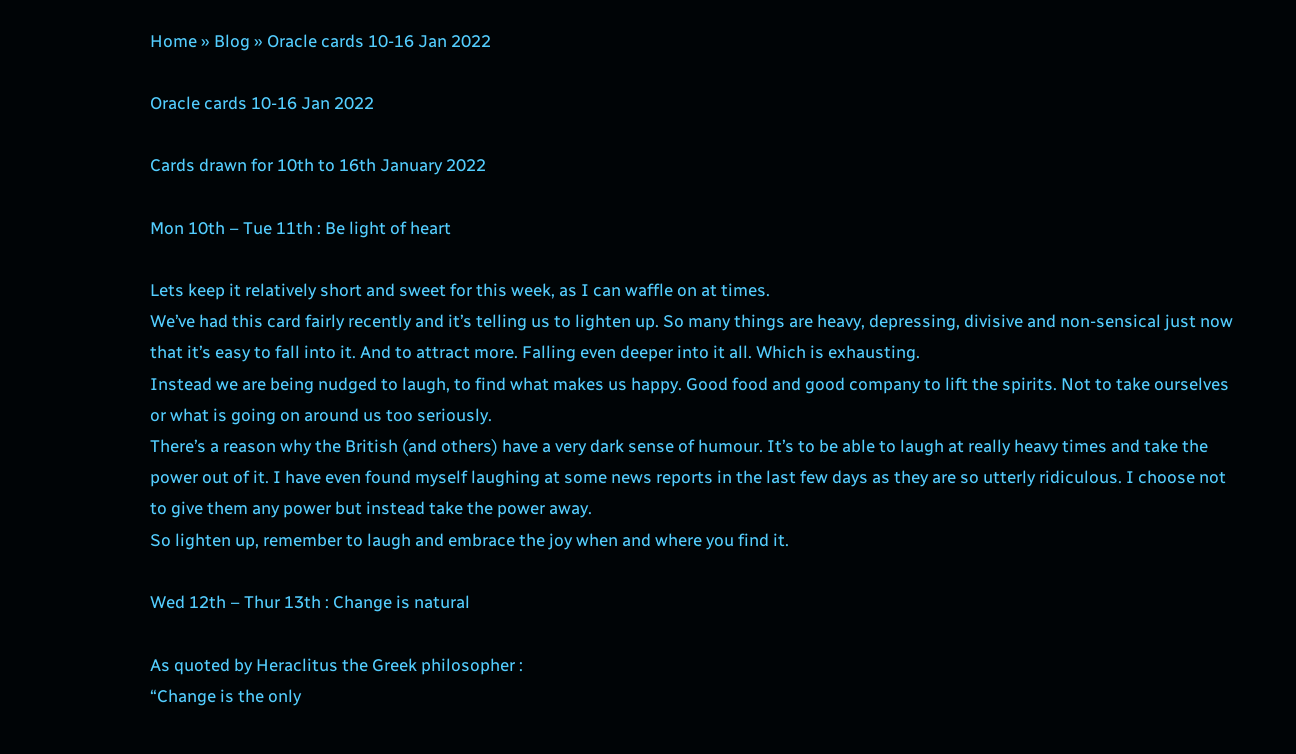Home » Blog » Oracle cards 10-16 Jan 2022

Oracle cards 10-16 Jan 2022

Cards drawn for 10th to 16th January 2022

Mon 10th – Tue 11th : Be light of heart

Lets keep it relatively short and sweet for this week, as I can waffle on at times.
We’ve had this card fairly recently and it’s telling us to lighten up. So many things are heavy, depressing, divisive and non-sensical just now that it’s easy to fall into it. And to attract more. Falling even deeper into it all. Which is exhausting.
Instead we are being nudged to laugh, to find what makes us happy. Good food and good company to lift the spirits. Not to take ourselves or what is going on around us too seriously.
There’s a reason why the British (and others) have a very dark sense of humour. It’s to be able to laugh at really heavy times and take the power out of it. I have even found myself laughing at some news reports in the last few days as they are so utterly ridiculous. I choose not to give them any power but instead take the power away.
So lighten up, remember to laugh and embrace the joy when and where you find it.

Wed 12th – Thur 13th : Change is natural

As quoted by Heraclitus the Greek philosopher :
“Change is the only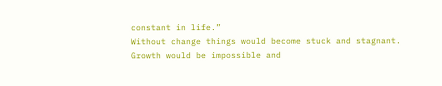constant in life.”
Without change things would become stuck and stagnant. Growth would be impossible and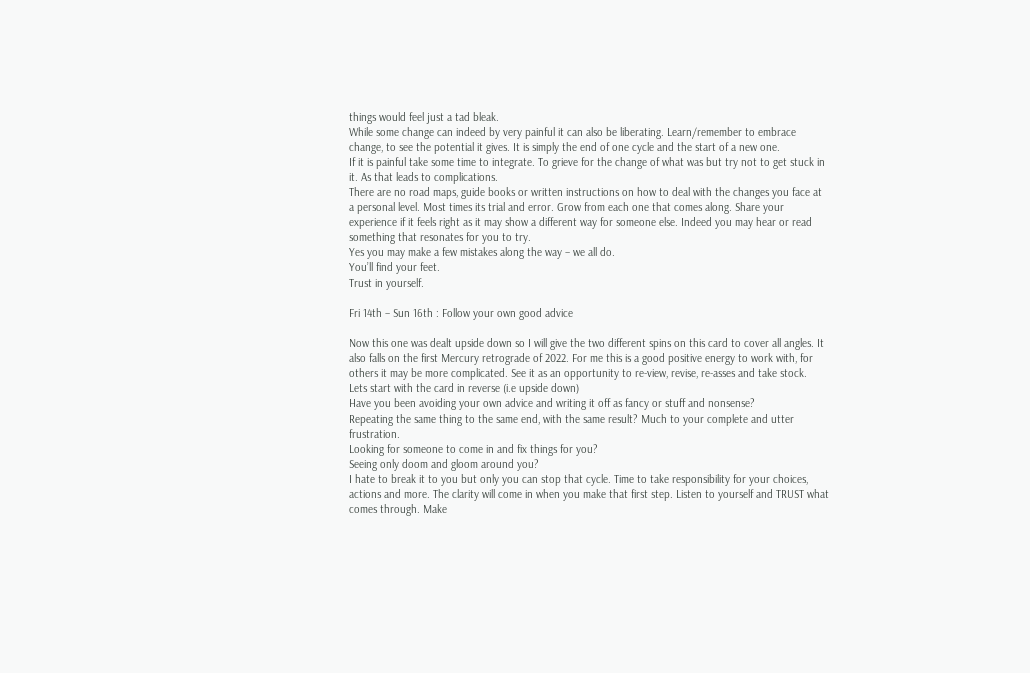things would feel just a tad bleak.
While some change can indeed by very painful it can also be liberating. Learn/remember to embrace change, to see the potential it gives. It is simply the end of one cycle and the start of a new one.
If it is painful take some time to integrate. To grieve for the change of what was but try not to get stuck in it. As that leads to complications.
There are no road maps, guide books or written instructions on how to deal with the changes you face at a personal level. Most times its trial and error. Grow from each one that comes along. Share your experience if it feels right as it may show a different way for someone else. Indeed you may hear or read something that resonates for you to try.
Yes you may make a few mistakes along the way – we all do.
You’ll find your feet.
Trust in yourself.

Fri 14th – Sun 16th : Follow your own good advice

Now this one was dealt upside down so I will give the two different spins on this card to cover all angles. It also falls on the first Mercury retrograde of 2022. For me this is a good positive energy to work with, for others it may be more complicated. See it as an opportunity to re-view, revise, re-asses and take stock.
Lets start with the card in reverse (i.e upside down)
Have you been avoiding your own advice and writing it off as fancy or stuff and nonsense?
Repeating the same thing to the same end, with the same result? Much to your complete and utter frustration.
Looking for someone to come in and fix things for you?
Seeing only doom and gloom around you?
I hate to break it to you but only you can stop that cycle. Time to take responsibility for your choices, actions and more. The clarity will come in when you make that first step. Listen to yourself and TRUST what comes through. Make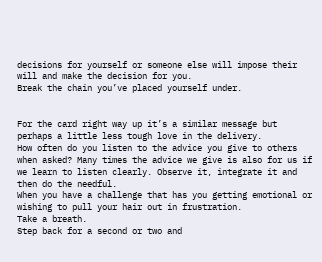decisions for yourself or someone else will impose their will and make the decision for you.
Break the chain you’ve placed yourself under.


For the card right way up it’s a similar message but perhaps a little less tough love in the delivery.
How often do you listen to the advice you give to others when asked? Many times the advice we give is also for us if we learn to listen clearly. Observe it, integrate it and then do the needful.
When you have a challenge that has you getting emotional or wishing to pull your hair out in frustration.
Take a breath.
Step back for a second or two and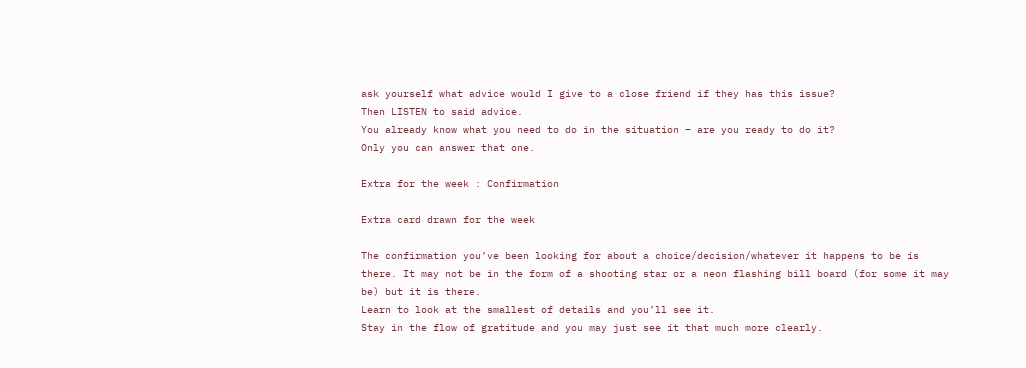ask yourself what advice would I give to a close friend if they has this issue?
Then LISTEN to said advice.
You already know what you need to do in the situation – are you ready to do it?
Only you can answer that one.

Extra for the week : Confirmation

Extra card drawn for the week

The confirmation you’ve been looking for about a choice/decision/whatever it happens to be is there. It may not be in the form of a shooting star or a neon flashing bill board (for some it may be) but it is there.
Learn to look at the smallest of details and you’ll see it.
Stay in the flow of gratitude and you may just see it that much more clearly.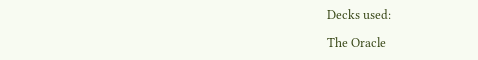Decks used:

The Oracle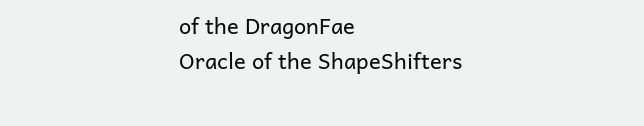of the DragonFae
Oracle of the ShapeShifters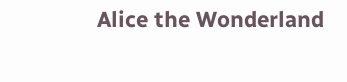Alice the Wonderland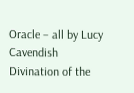Oracle – all by Lucy Cavendish
Divination of the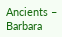Ancients – Barbara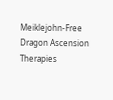Meiklejohn-Free
Dragon Ascension Therapies